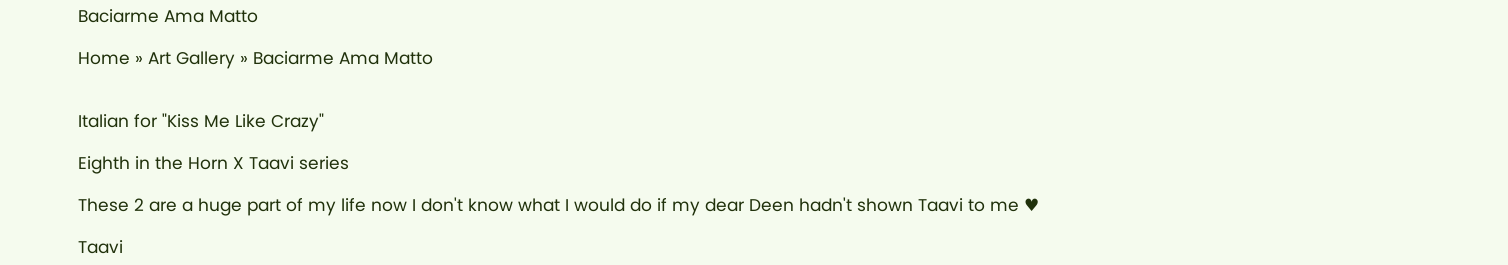Baciarme Ama Matto

Home » Art Gallery » Baciarme Ama Matto


Italian for "Kiss Me Like Crazy"

Eighth in the Horn X Taavi series

These 2 are a huge part of my life now I don't know what I would do if my dear Deen hadn't shown Taavi to me ♥

Taavi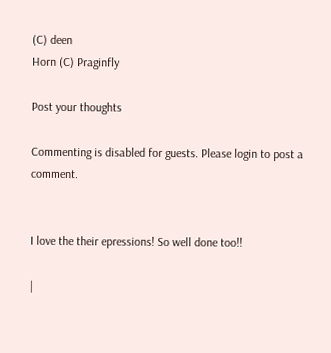(C) deen
Horn (C) Praginfly

Post your thoughts

Commenting is disabled for guests. Please login to post a comment.


I love the their epressions! So well done too!!

|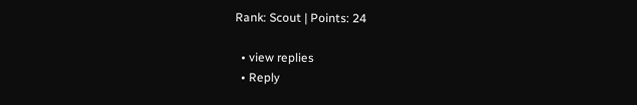Rank: Scout | Points: 24

  • view replies
  • Reply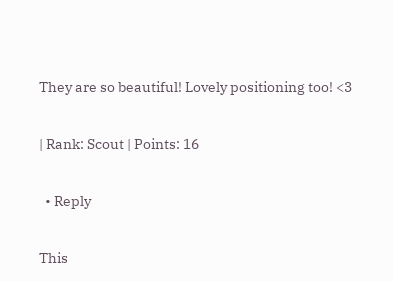They are so beautiful! Lovely positioning too! <3

| Rank: Scout | Points: 16

  • Reply

This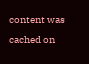content was cached on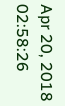Apr 20, 2018 02:58:26